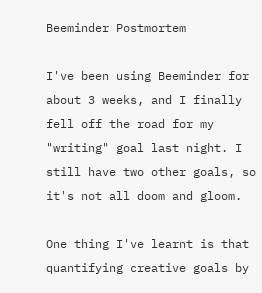Beeminder Postmortem

I've been using Beeminder for about 3 weeks, and I finally fell off the road for my "writing" goal last night. I still have two other goals, so it's not all doom and gloom.

One thing I've learnt is that quantifying creative goals by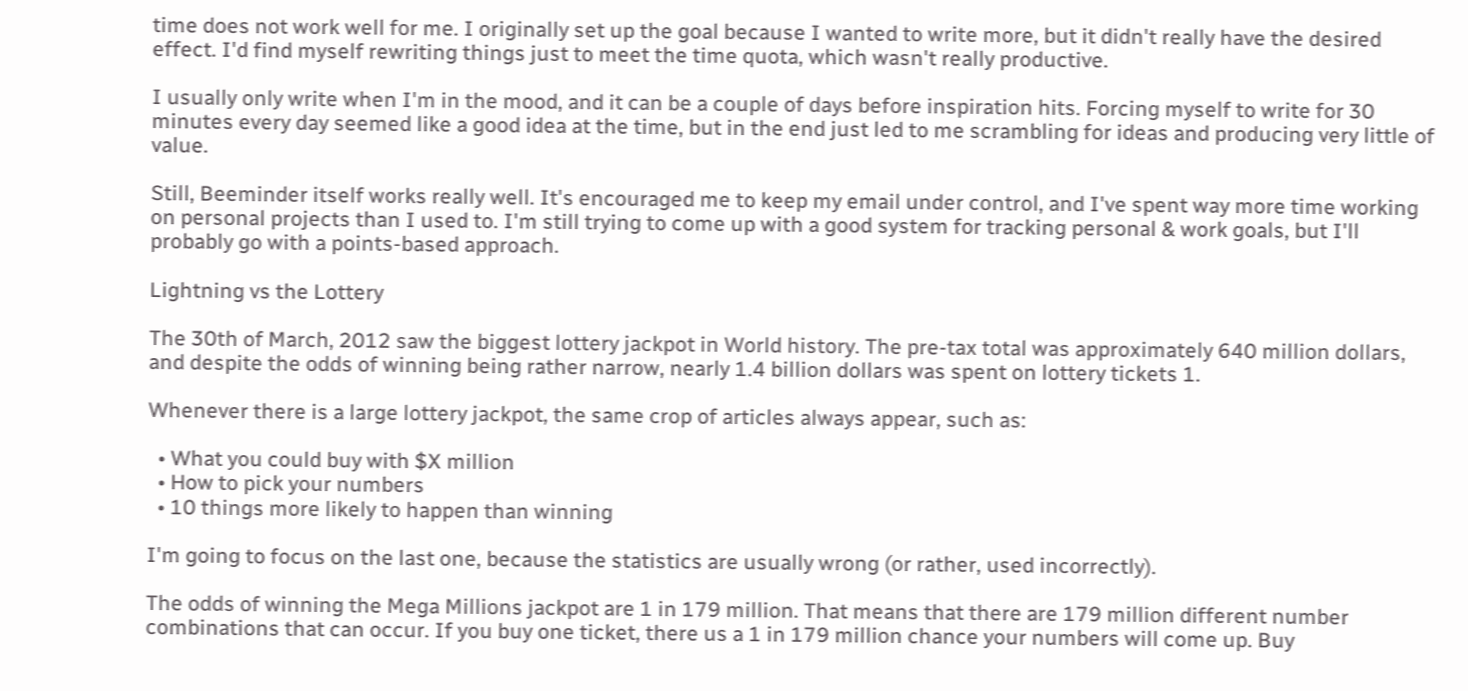time does not work well for me. I originally set up the goal because I wanted to write more, but it didn't really have the desired effect. I'd find myself rewriting things just to meet the time quota, which wasn't really productive.

I usually only write when I'm in the mood, and it can be a couple of days before inspiration hits. Forcing myself to write for 30 minutes every day seemed like a good idea at the time, but in the end just led to me scrambling for ideas and producing very little of value.

Still, Beeminder itself works really well. It's encouraged me to keep my email under control, and I've spent way more time working on personal projects than I used to. I'm still trying to come up with a good system for tracking personal & work goals, but I'll probably go with a points-based approach.

Lightning vs the Lottery

The 30th of March, 2012 saw the biggest lottery jackpot in World history. The pre-tax total was approximately 640 million dollars, and despite the odds of winning being rather narrow, nearly 1.4 billion dollars was spent on lottery tickets 1.

Whenever there is a large lottery jackpot, the same crop of articles always appear, such as:

  • What you could buy with $X million
  • How to pick your numbers
  • 10 things more likely to happen than winning

I'm going to focus on the last one, because the statistics are usually wrong (or rather, used incorrectly).

The odds of winning the Mega Millions jackpot are 1 in 179 million. That means that there are 179 million different number combinations that can occur. If you buy one ticket, there us a 1 in 179 million chance your numbers will come up. Buy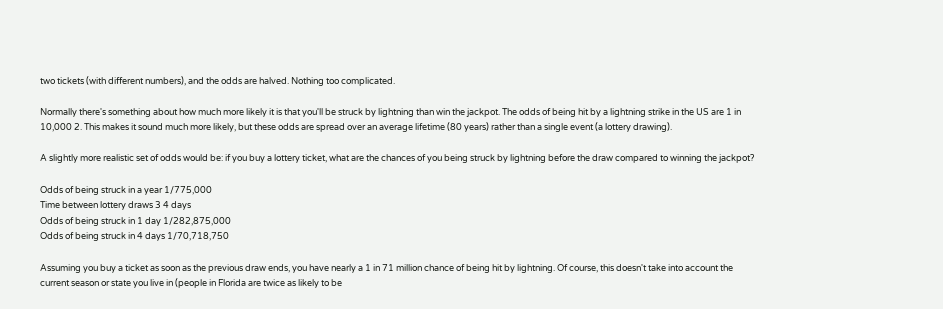two tickets (with different numbers), and the odds are halved. Nothing too complicated.

Normally there's something about how much more likely it is that you'll be struck by lightning than win the jackpot. The odds of being hit by a lightning strike in the US are 1 in 10,000 2. This makes it sound much more likely, but these odds are spread over an average lifetime (80 years) rather than a single event (a lottery drawing).

A slightly more realistic set of odds would be: if you buy a lottery ticket, what are the chances of you being struck by lightning before the draw compared to winning the jackpot?

Odds of being struck in a year 1/775,000
Time between lottery draws 3 4 days
Odds of being struck in 1 day 1/282,875,000
Odds of being struck in 4 days 1/70,718,750

Assuming you buy a ticket as soon as the previous draw ends, you have nearly a 1 in 71 million chance of being hit by lightning. Of course, this doesn't take into account the current season or state you live in (people in Florida are twice as likely to be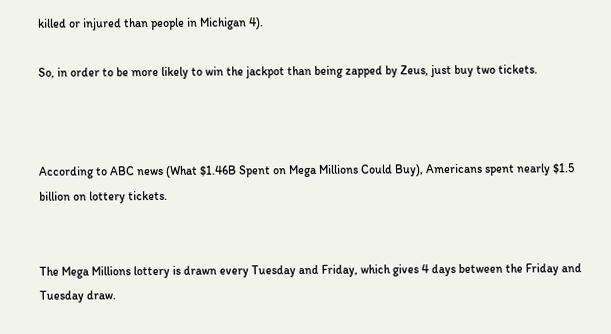killed or injured than people in Michigan 4).

So, in order to be more likely to win the jackpot than being zapped by Zeus, just buy two tickets.



According to ABC news (What $1.46B Spent on Mega Millions Could Buy), Americans spent nearly $1.5 billion on lottery tickets.


The Mega Millions lottery is drawn every Tuesday and Friday, which gives 4 days between the Friday and Tuesday draw.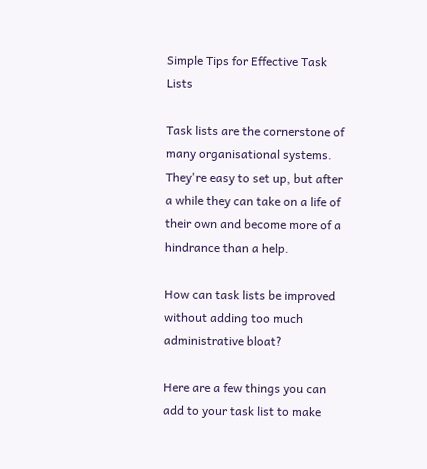Simple Tips for Effective Task Lists

Task lists are the cornerstone of many organisational systems. They're easy to set up, but after a while they can take on a life of their own and become more of a hindrance than a help.

How can task lists be improved without adding too much administrative bloat?

Here are a few things you can add to your task list to make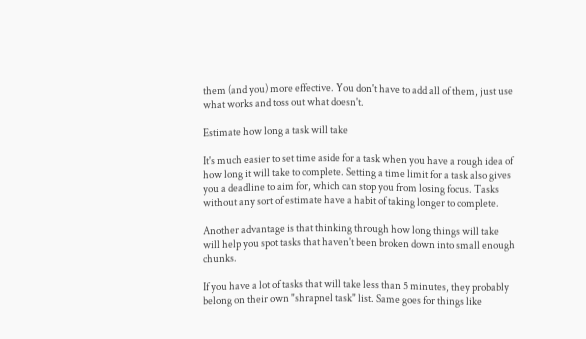them (and you) more effective. You don't have to add all of them, just use what works and toss out what doesn't.

Estimate how long a task will take

It's much easier to set time aside for a task when you have a rough idea of how long it will take to complete. Setting a time limit for a task also gives you a deadline to aim for, which can stop you from losing focus. Tasks without any sort of estimate have a habit of taking longer to complete.

Another advantage is that thinking through how long things will take will help you spot tasks that haven't been broken down into small enough chunks.

If you have a lot of tasks that will take less than 5 minutes, they probably belong on their own "shrapnel task" list. Same goes for things like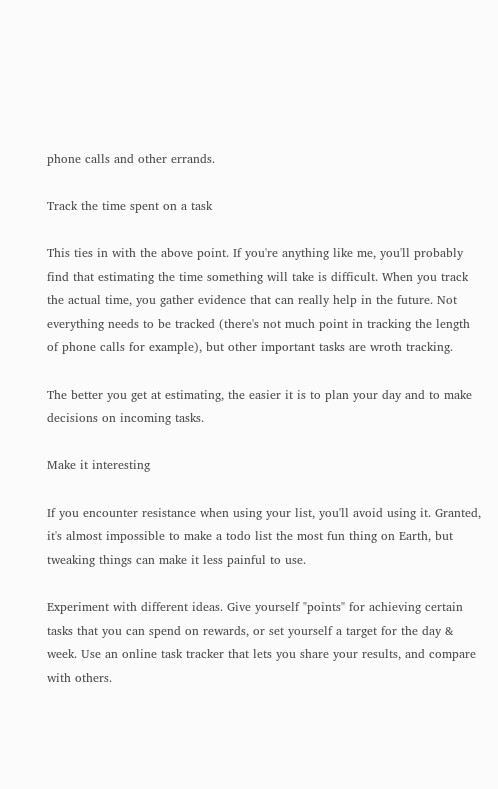phone calls and other errands.

Track the time spent on a task

This ties in with the above point. If you're anything like me, you'll probably find that estimating the time something will take is difficult. When you track the actual time, you gather evidence that can really help in the future. Not everything needs to be tracked (there's not much point in tracking the length of phone calls for example), but other important tasks are wroth tracking.

The better you get at estimating, the easier it is to plan your day and to make decisions on incoming tasks.

Make it interesting

If you encounter resistance when using your list, you'll avoid using it. Granted, it's almost impossible to make a todo list the most fun thing on Earth, but tweaking things can make it less painful to use.

Experiment with different ideas. Give yourself "points" for achieving certain tasks that you can spend on rewards, or set yourself a target for the day & week. Use an online task tracker that lets you share your results, and compare with others.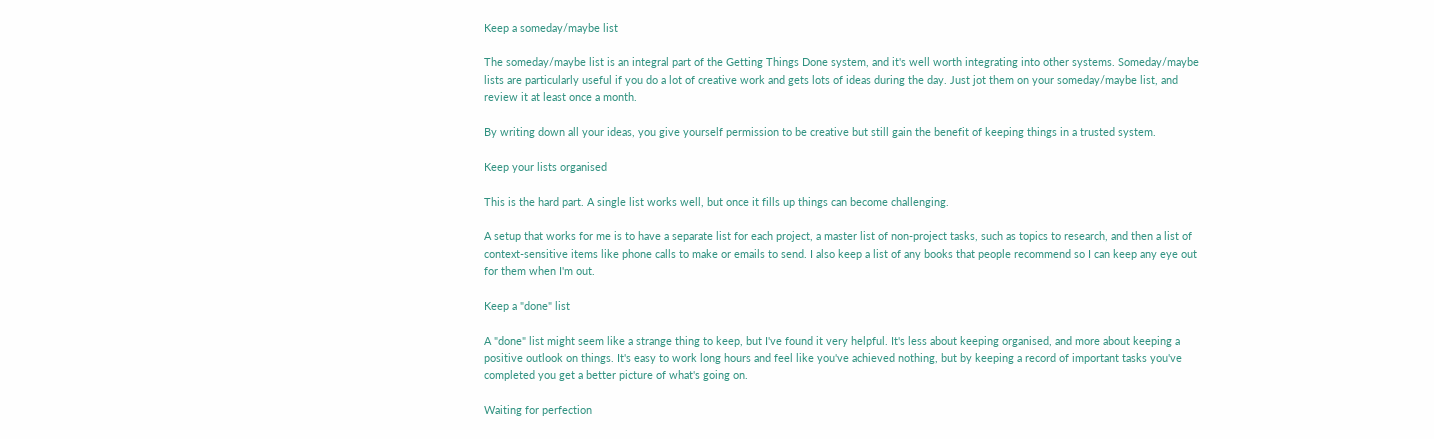Keep a someday/maybe list

The someday/maybe list is an integral part of the Getting Things Done system, and it's well worth integrating into other systems. Someday/maybe lists are particularly useful if you do a lot of creative work and gets lots of ideas during the day. Just jot them on your someday/maybe list, and review it at least once a month.

By writing down all your ideas, you give yourself permission to be creative but still gain the benefit of keeping things in a trusted system.

Keep your lists organised

This is the hard part. A single list works well, but once it fills up things can become challenging.

A setup that works for me is to have a separate list for each project, a master list of non-project tasks, such as topics to research, and then a list of context-sensitive items like phone calls to make or emails to send. I also keep a list of any books that people recommend so I can keep any eye out for them when I'm out.

Keep a "done" list

A "done" list might seem like a strange thing to keep, but I've found it very helpful. It's less about keeping organised, and more about keeping a positive outlook on things. It's easy to work long hours and feel like you've achieved nothing, but by keeping a record of important tasks you've completed you get a better picture of what's going on.

Waiting for perfection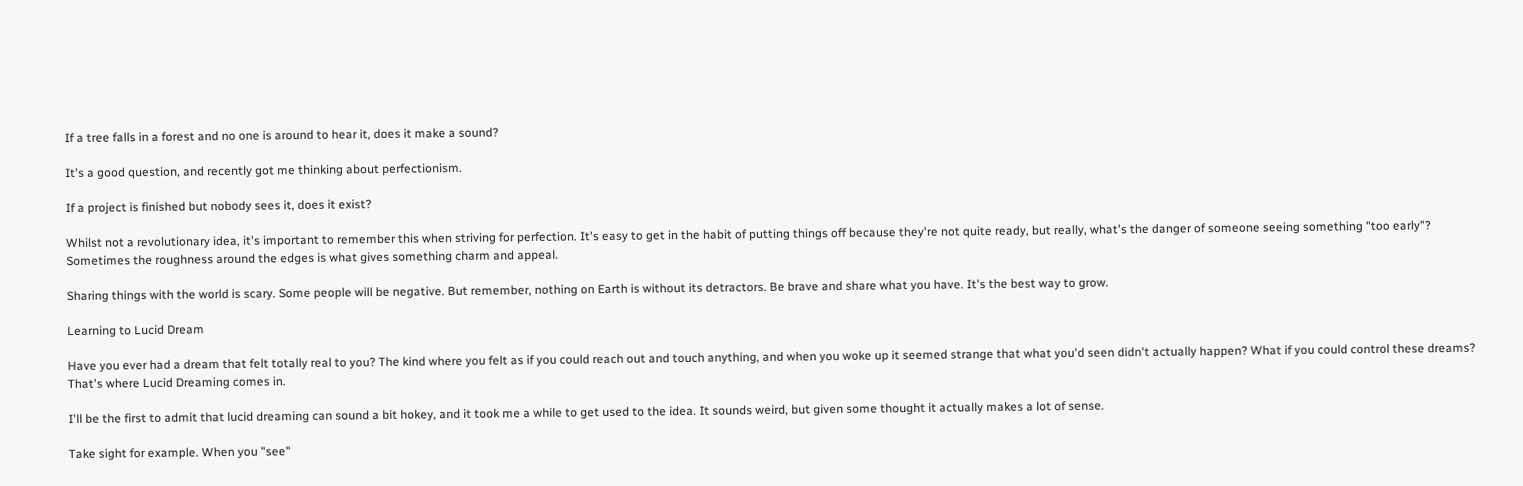If a tree falls in a forest and no one is around to hear it, does it make a sound?

It's a good question, and recently got me thinking about perfectionism.

If a project is finished but nobody sees it, does it exist?

Whilst not a revolutionary idea, it's important to remember this when striving for perfection. It's easy to get in the habit of putting things off because they're not quite ready, but really, what's the danger of someone seeing something "too early"? Sometimes the roughness around the edges is what gives something charm and appeal.

Sharing things with the world is scary. Some people will be negative. But remember, nothing on Earth is without its detractors. Be brave and share what you have. It's the best way to grow.

Learning to Lucid Dream

Have you ever had a dream that felt totally real to you? The kind where you felt as if you could reach out and touch anything, and when you woke up it seemed strange that what you'd seen didn't actually happen? What if you could control these dreams? That's where Lucid Dreaming comes in.

I'll be the first to admit that lucid dreaming can sound a bit hokey, and it took me a while to get used to the idea. It sounds weird, but given some thought it actually makes a lot of sense.

Take sight for example. When you "see"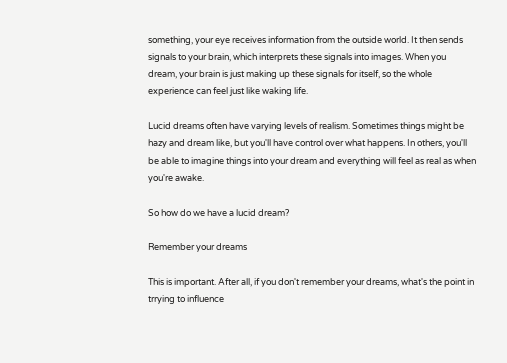something, your eye receives information from the outside world. It then sends signals to your brain, which interprets these signals into images. When you dream, your brain is just making up these signals for itself, so the whole experience can feel just like waking life.

Lucid dreams often have varying levels of realism. Sometimes things might be hazy and dream like, but you'll have control over what happens. In others, you'll be able to imagine things into your dream and everything will feel as real as when you're awake.

So how do we have a lucid dream?

Remember your dreams

This is important. After all, if you don't remember your dreams, what's the point in trrying to influence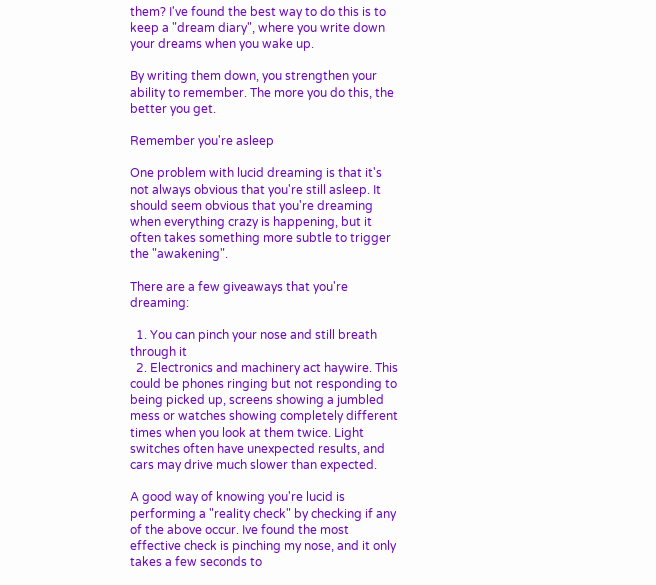them? I've found the best way to do this is to keep a "dream diary", where you write down your dreams when you wake up.

By writing them down, you strengthen your ability to remember. The more you do this, the better you get.

Remember you're asleep

One problem with lucid dreaming is that it's not always obvious that you're still asleep. It should seem obvious that you're dreaming when everything crazy is happening, but it often takes something more subtle to trigger the "awakening".

There are a few giveaways that you're dreaming:

  1. You can pinch your nose and still breath through it
  2. Electronics and machinery act haywire. This could be phones ringing but not responding to being picked up, screens showing a jumbled mess or watches showing completely different times when you look at them twice. Light switches often have unexpected results, and cars may drive much slower than expected.

A good way of knowing you're lucid is performing a "reality check" by checking if any of the above occur. Ive found the most effective check is pinching my nose, and it only takes a few seconds to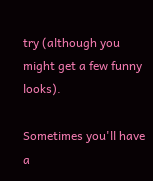try (although you might get a few funny looks).

Sometimes you'll have a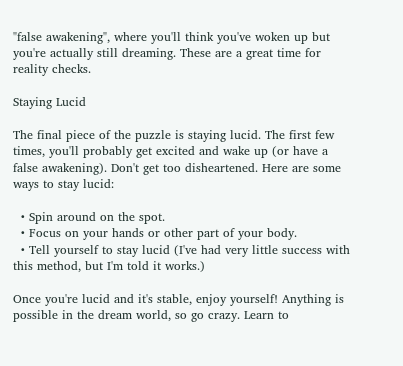"false awakening", where you'll think you've woken up but you're actually still dreaming. These are a great time for reality checks.

Staying Lucid

The final piece of the puzzle is staying lucid. The first few times, you'll probably get excited and wake up (or have a false awakening). Don't get too disheartened. Here are some ways to stay lucid:

  • Spin around on the spot.
  • Focus on your hands or other part of your body.
  • Tell yourself to stay lucid (I've had very little success with this method, but I'm told it works.)

Once you're lucid and it's stable, enjoy yourself! Anything is possible in the dream world, so go crazy. Learn to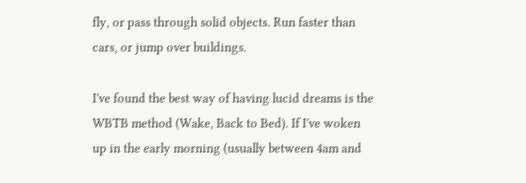fly, or pass through solid objects. Run faster than cars, or jump over buildings.

I've found the best way of having lucid dreams is the WBTB method (Wake, Back to Bed). If I've woken up in the early morning (usually between 4am and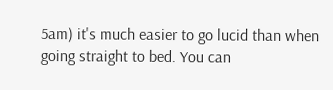5am) it's much easier to go lucid than when going straight to bed. You can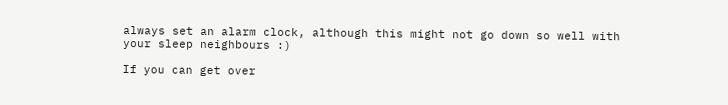always set an alarm clock, although this might not go down so well with your sleep neighbours :)

If you can get over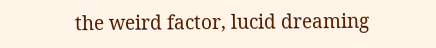the weird factor, lucid dreaming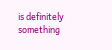is definitely something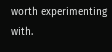worth experimenting with.